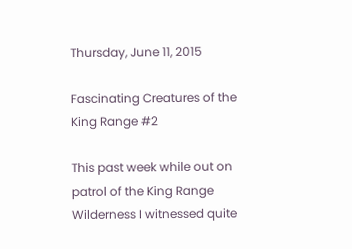Thursday, June 11, 2015

Fascinating Creatures of the King Range #2

This past week while out on patrol of the King Range Wilderness I witnessed quite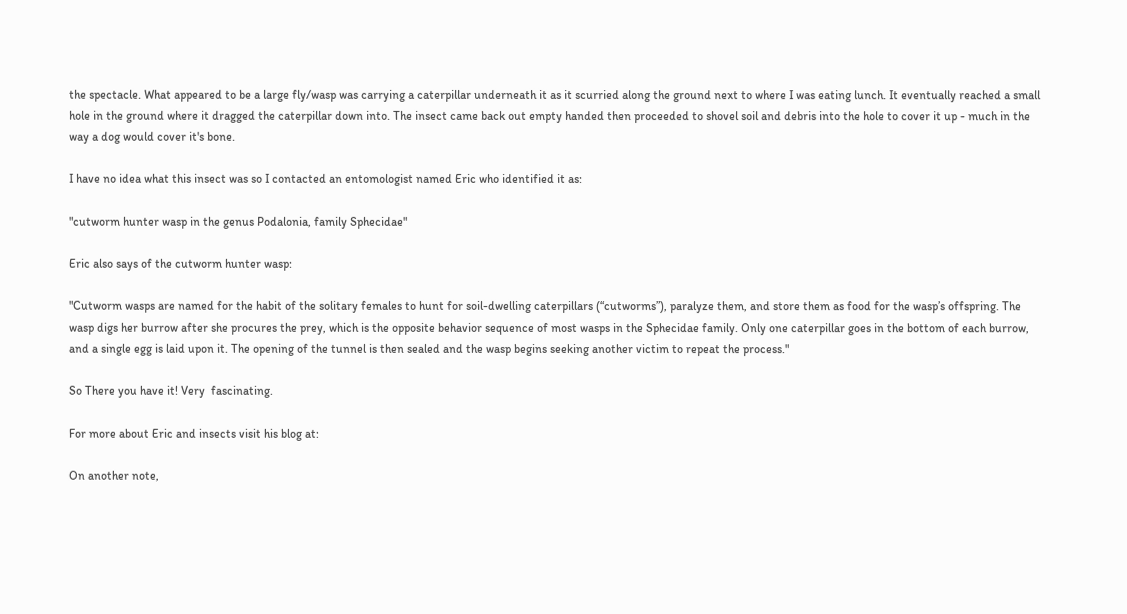the spectacle. What appeared to be a large fly/wasp was carrying a caterpillar underneath it as it scurried along the ground next to where I was eating lunch. It eventually reached a small hole in the ground where it dragged the caterpillar down into. The insect came back out empty handed then proceeded to shovel soil and debris into the hole to cover it up - much in the way a dog would cover it's bone.

I have no idea what this insect was so I contacted an entomologist named Eric who identified it as:

"cutworm hunter wasp in the genus Podalonia, family Sphecidae"

Eric also says of the cutworm hunter wasp:

"Cutworm wasps are named for the habit of the solitary females to hunt for soil-dwelling caterpillars (“cutworms”), paralyze them, and store them as food for the wasp’s offspring. The wasp digs her burrow after she procures the prey, which is the opposite behavior sequence of most wasps in the Sphecidae family. Only one caterpillar goes in the bottom of each burrow, and a single egg is laid upon it. The opening of the tunnel is then sealed and the wasp begins seeking another victim to repeat the process."

So There you have it! Very  fascinating.

For more about Eric and insects visit his blog at:

On another note,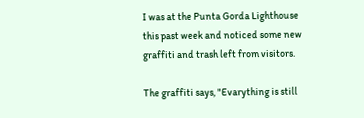I was at the Punta Gorda Lighthouse this past week and noticed some new graffiti and trash left from visitors.

The graffiti says, "Evarything is still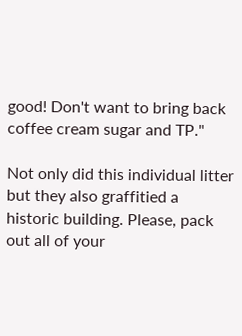good! Don't want to bring back coffee cream sugar and TP."

Not only did this individual litter but they also graffitied a historic building. Please, pack out all of your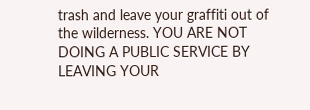trash and leave your graffiti out of the wilderness. YOU ARE NOT DOING A PUBLIC SERVICE BY LEAVING YOUR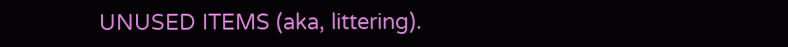UNUSED ITEMS (aka, littering).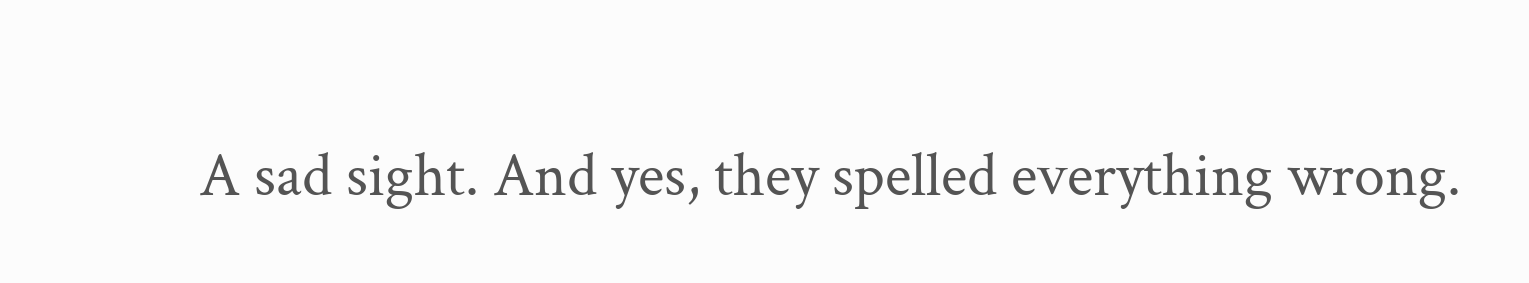A sad sight. And yes, they spelled everything wrong.